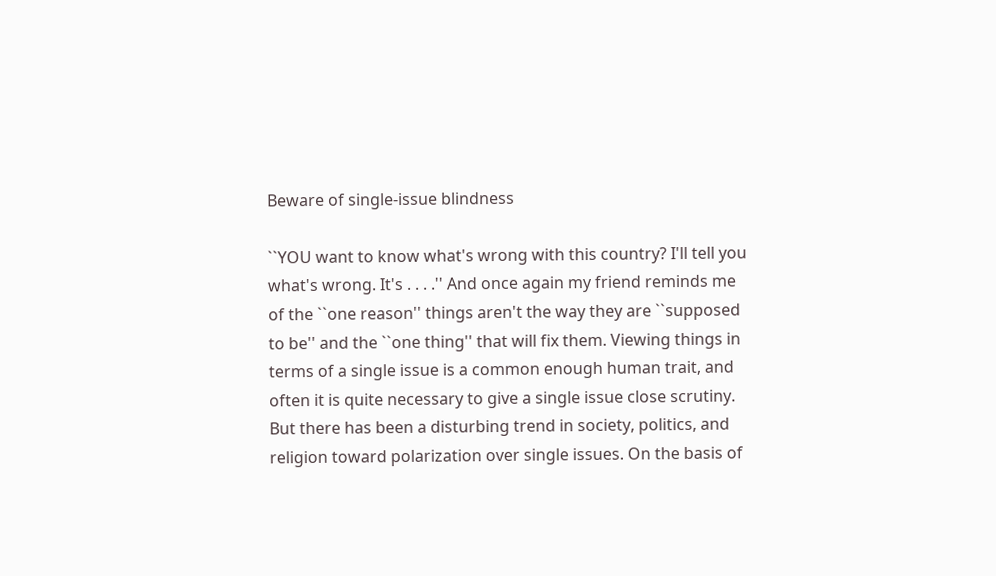Beware of single-issue blindness

``YOU want to know what's wrong with this country? I'll tell you what's wrong. It's . . . .'' And once again my friend reminds me of the ``one reason'' things aren't the way they are ``supposed to be'' and the ``one thing'' that will fix them. Viewing things in terms of a single issue is a common enough human trait, and often it is quite necessary to give a single issue close scrutiny. But there has been a disturbing trend in society, politics, and religion toward polarization over single issues. On the basis of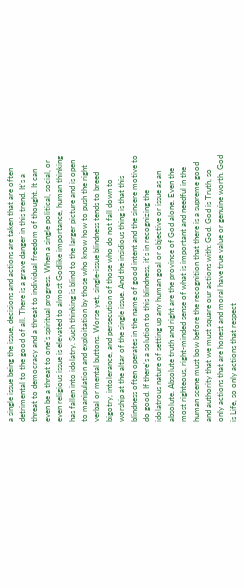a single issue being the issue, decisions and actions are taken that are often detrimental to the good of all. There is a grave danger in this trend. It's a threat to democracy and a threat to individual freedom of thought. It can even be a threat to one's spiritual progress. When a single political, social, or even religious issue is elevated to almost Godlike importance, human thinking has fallen into idolatry. Such thinking is blind to the larger picture and is open to manipulation and exploitation by those who know how to push the right verbal or mental buttons. Worse yet, single-issue blindness tends to breed bigotry, intolerance, and persecution of those who do not fall down to worship at the altar of the single issue. And the insidious thing is that this blindness often operates in the name of good intent and the sincere motive to do good. If there's a solution to this blindness, it's in recognizing the idolatrous nature of setting up any human goal or objective or issue as an absolute. Absolute truth and right are the province of God alone. Even the most righteous, right-minded sense of what is important and needful in the human scene must bow before the recognition that there is a supreme good and authority that we must square our actions with: God. God is Truth, so only actions that are honest and moral have true value or genuine worth. God is Life, so only actions that respect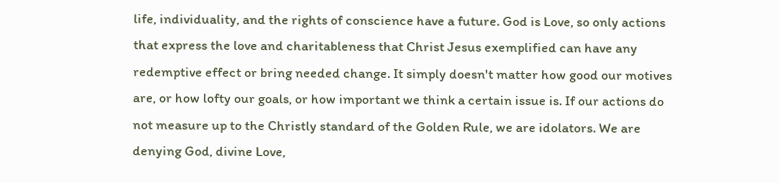life, individuality, and the rights of conscience have a future. God is Love, so only actions that express the love and charitableness that Christ Jesus exemplified can have any redemptive effect or bring needed change. It simply doesn't matter how good our motives are, or how lofty our goals, or how important we think a certain issue is. If our actions do not measure up to the Christly standard of the Golden Rule, we are idolators. We are denying God, divine Love,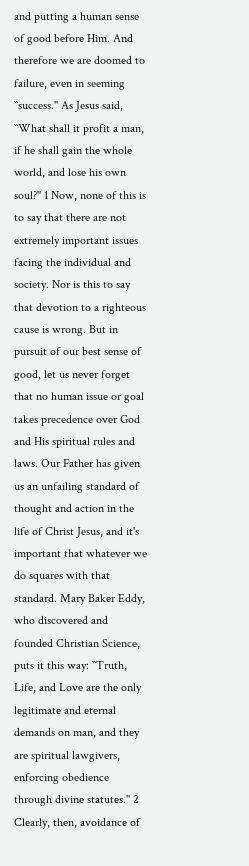and putting a human sense of good before Him. And therefore we are doomed to failure, even in seeming ``success.'' As Jesus said, ``What shall it profit a man, if he shall gain the whole world, and lose his own soul?'' 1 Now, none of this is to say that there are not extremely important issues facing the individual and society. Nor is this to say that devotion to a righteous cause is wrong. But in pursuit of our best sense of good, let us never forget that no human issue or goal takes precedence over God and His spiritual rules and laws. Our Father has given us an unfailing standard of thought and action in the life of Christ Jesus, and it's important that whatever we do squares with that standard. Mary Baker Eddy, who discovered and founded Christian Science, puts it this way: ``Truth, Life, and Love are the only legitimate and eternal demands on man, and they are spiritual lawgivers, enforcing obedience through divine statutes.'' 2 Clearly, then, avoidance of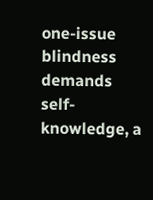one-issue blindness demands self-knowledge, a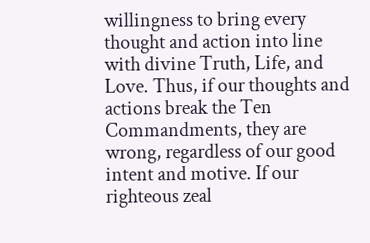willingness to bring every thought and action into line with divine Truth, Life, and Love. Thus, if our thoughts and actions break the Ten Commandments, they are wrong, regardless of our good intent and motive. If our righteous zeal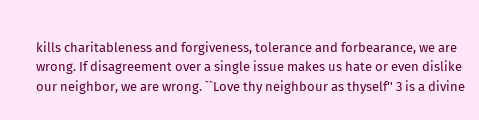kills charitableness and forgiveness, tolerance and forbearance, we are wrong. If disagreement over a single issue makes us hate or even dislike our neighbor, we are wrong. ``Love thy neighbour as thyself'' 3 is a divine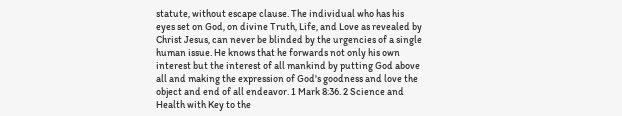statute, without escape clause. The individual who has his eyes set on God, on divine Truth, Life, and Love as revealed by Christ Jesus, can never be blinded by the urgencies of a single human issue. He knows that he forwards not only his own interest but the interest of all mankind by putting God above all and making the expression of God's goodness and love the object and end of all endeavor. 1 Mark 8:36. 2 Science and Health with Key to the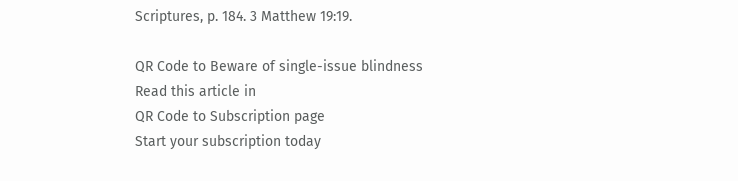Scriptures, p. 184. 3 Matthew 19:19.

QR Code to Beware of single-issue blindness
Read this article in
QR Code to Subscription page
Start your subscription today